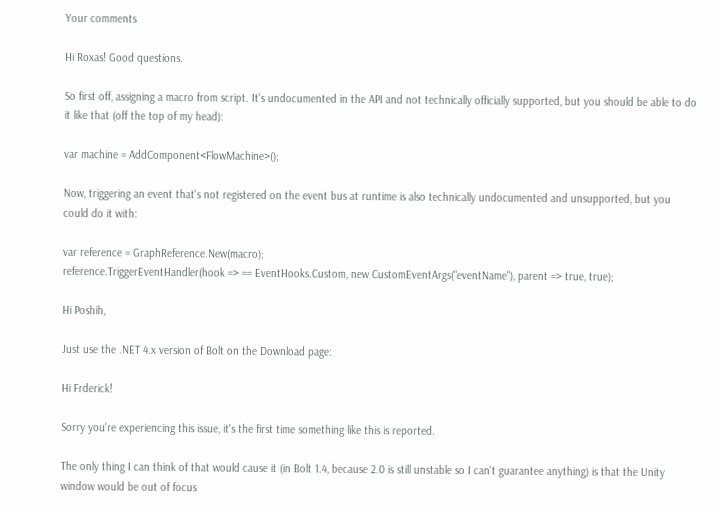Your comments

Hi Roxas! Good questions.

So first off, assigning a macro from script. It's undocumented in the API and not technically officially supported, but you should be able to do it like that (off the top of my head):

var machine = AddComponent<FlowMachine>();

Now, triggering an event that's not registered on the event bus at runtime is also technically undocumented and unsupported, but you could do it with:

var reference = GraphReference.New(macro);
reference.TriggerEventHandler(hook => == EventHooks.Custom, new CustomEventArgs("eventName"), parent => true, true);

Hi Poshih,

Just use the .NET 4.x version of Bolt on the Download page:

Hi Frderick!

Sorry you're experiencing this issue, it's the first time something like this is reported.

The only thing I can think of that would cause it (in Bolt 1.4, because 2.0 is still unstable so I can't guarantee anything) is that the Unity window would be out of focus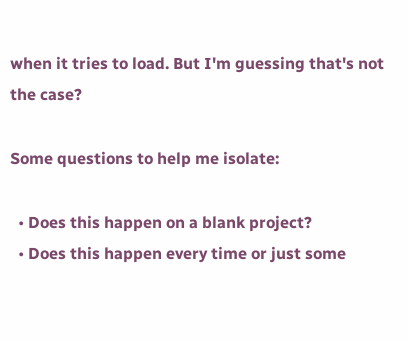when it tries to load. But I'm guessing that's not the case?

Some questions to help me isolate:

  • Does this happen on a blank project?
  • Does this happen every time or just some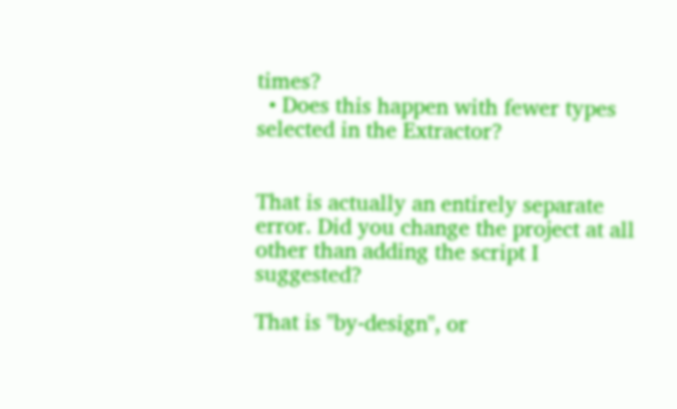times?
  • Does this happen with fewer types selected in the Extractor?


That is actually an entirely separate error. Did you change the project at all other than adding the script I suggested?

That is "by-design", or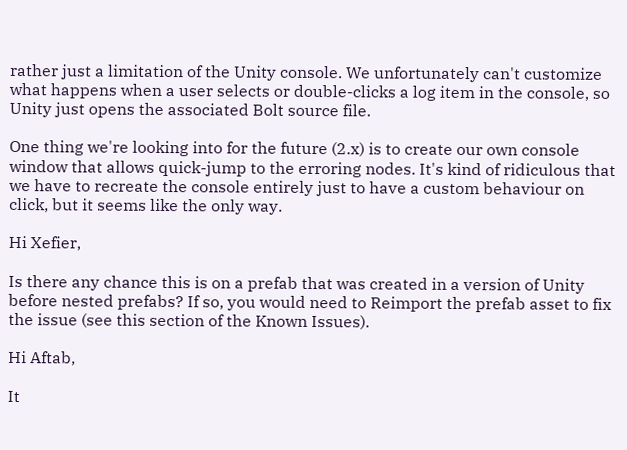rather just a limitation of the Unity console. We unfortunately can't customize what happens when a user selects or double-clicks a log item in the console, so Unity just opens the associated Bolt source file.

One thing we're looking into for the future (2.x) is to create our own console window that allows quick-jump to the erroring nodes. It's kind of ridiculous that we have to recreate the console entirely just to have a custom behaviour on click, but it seems like the only way.

Hi Xefier,

Is there any chance this is on a prefab that was created in a version of Unity before nested prefabs? If so, you would need to Reimport the prefab asset to fix the issue (see this section of the Known Issues).

Hi Aftab,

It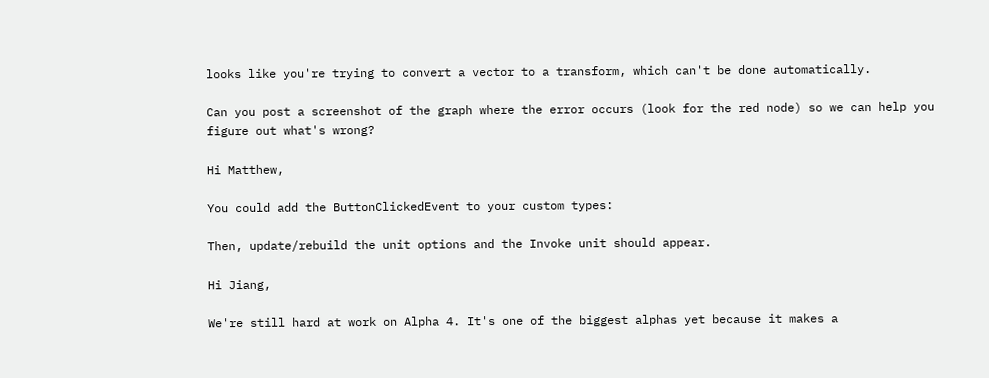looks like you're trying to convert a vector to a transform, which can't be done automatically.

Can you post a screenshot of the graph where the error occurs (look for the red node) so we can help you figure out what's wrong?

Hi Matthew,

You could add the ButtonClickedEvent to your custom types:

Then, update/rebuild the unit options and the Invoke unit should appear.

Hi Jiang,

We're still hard at work on Alpha 4. It's one of the biggest alphas yet because it makes a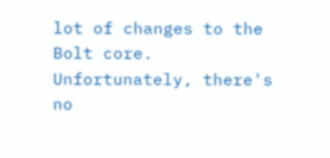lot of changes to the Bolt core. Unfortunately, there's no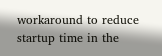workaround to reduce startup time in the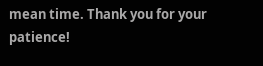mean time. Thank you for your patience!